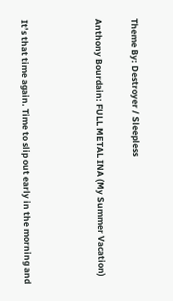Theme By: Destroyer / Sleepless

Anthony Bourdain: FULL METAL INA (My Summer Vacation)



It’s that time again. Time to slip out early in the morning and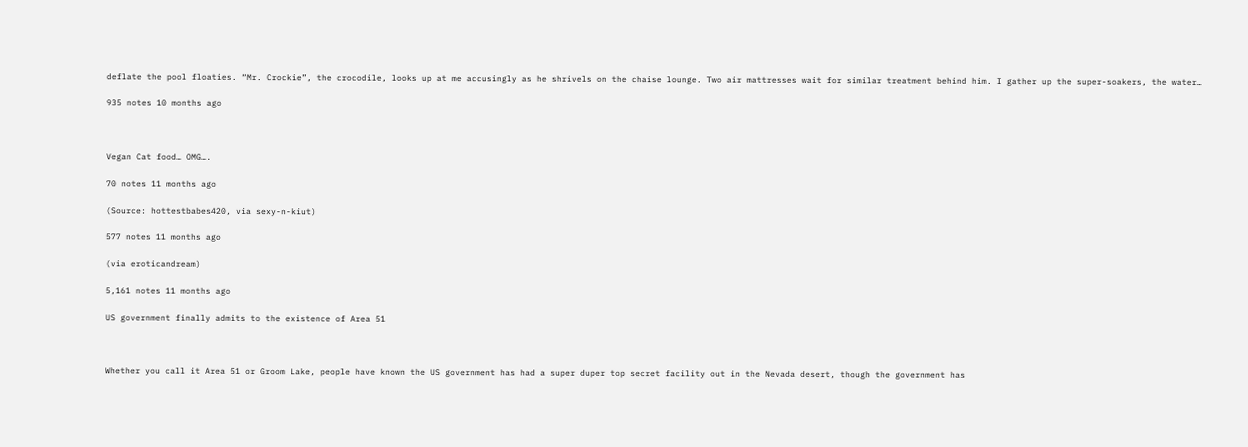deflate the pool floaties. “Mr. Crockie”, the crocodile, looks up at me accusingly as he shrivels on the chaise lounge. Two air mattresses wait for similar treatment behind him. I gather up the super-soakers, the water…

935 notes 10 months ago



Vegan Cat food… OMG….

70 notes 11 months ago

(Source: hottestbabes420, via sexy-n-kiut)

577 notes 11 months ago

(via eroticandream)

5,161 notes 11 months ago

US government finally admits to the existence of Area 51



Whether you call it Area 51 or Groom Lake, people have known the US government has had a super duper top secret facility out in the Nevada desert, though the government has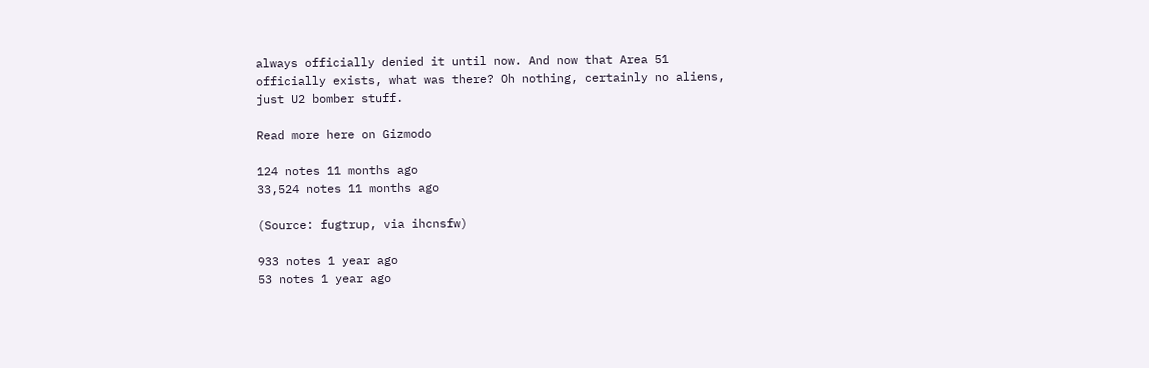always officially denied it until now. And now that Area 51 officially exists, what was there? Oh nothing, certainly no aliens, just U2 bomber stuff.

Read more here on Gizmodo

124 notes 11 months ago
33,524 notes 11 months ago

(Source: fugtrup, via ihcnsfw)

933 notes 1 year ago
53 notes 1 year ago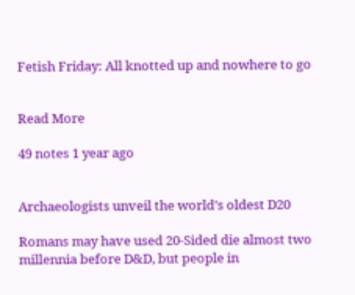Fetish Friday: All knotted up and nowhere to go


Read More

49 notes 1 year ago


Archaeologists unveil the world’s oldest D20

Romans may have used 20-Sided die almost two millennia before D&D, but people in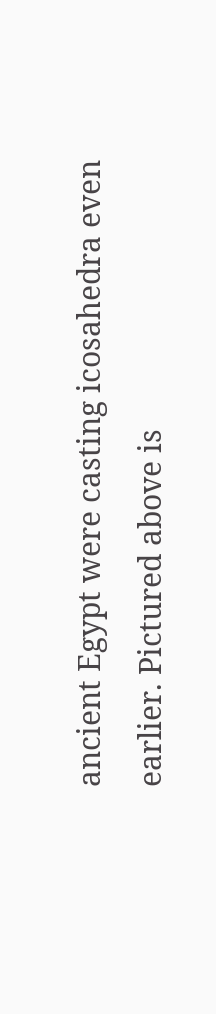ancient Egypt were casting icosahedra even earlier. Pictured above is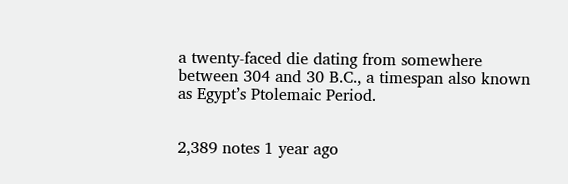a twenty-faced die dating from somewhere between 304 and 30 B.C., a timespan also known as Egypt’s Ptolemaic Period.


2,389 notes 1 year ago